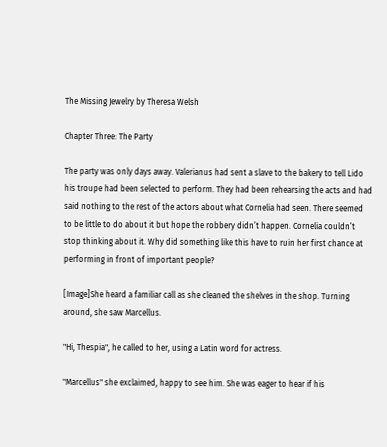The Missing Jewelry by Theresa Welsh

Chapter Three: The Party

The party was only days away. Valerianus had sent a slave to the bakery to tell Lido his troupe had been selected to perform. They had been rehearsing the acts and had said nothing to the rest of the actors about what Cornelia had seen. There seemed to be little to do about it but hope the robbery didn’t happen. Cornelia couldn’t stop thinking about it. Why did something like this have to ruin her first chance at performing in front of important people?

[Image]She heard a familiar call as she cleaned the shelves in the shop. Turning around, she saw Marcellus.

"Hi, Thespia", he called to her, using a Latin word for actress.

"Marcellus" she exclaimed, happy to see him. She was eager to hear if his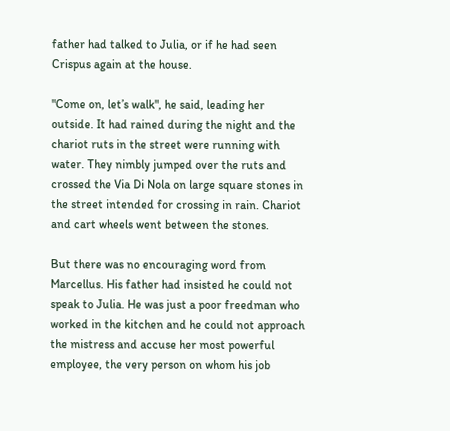father had talked to Julia, or if he had seen Crispus again at the house.

"Come on, let’s walk", he said, leading her outside. It had rained during the night and the chariot ruts in the street were running with water. They nimbly jumped over the ruts and crossed the Via Di Nola on large square stones in the street intended for crossing in rain. Chariot and cart wheels went between the stones.

But there was no encouraging word from Marcellus. His father had insisted he could not speak to Julia. He was just a poor freedman who worked in the kitchen and he could not approach the mistress and accuse her most powerful employee, the very person on whom his job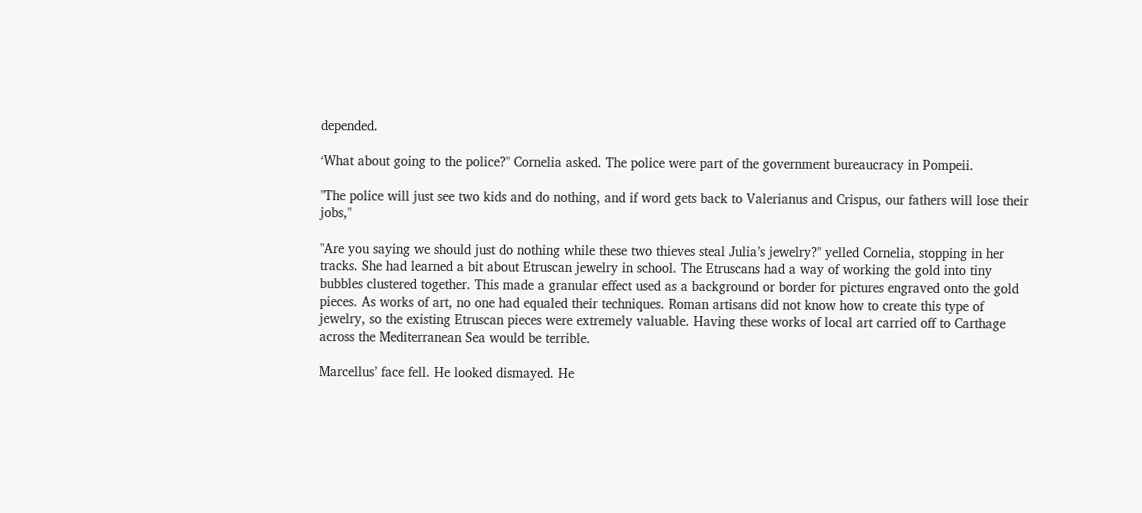depended.

‘What about going to the police?" Cornelia asked. The police were part of the government bureaucracy in Pompeii.

"The police will just see two kids and do nothing, and if word gets back to Valerianus and Crispus, our fathers will lose their jobs,"

"Are you saying we should just do nothing while these two thieves steal Julia’s jewelry?" yelled Cornelia, stopping in her tracks. She had learned a bit about Etruscan jewelry in school. The Etruscans had a way of working the gold into tiny bubbles clustered together. This made a granular effect used as a background or border for pictures engraved onto the gold pieces. As works of art, no one had equaled their techniques. Roman artisans did not know how to create this type of jewelry, so the existing Etruscan pieces were extremely valuable. Having these works of local art carried off to Carthage across the Mediterranean Sea would be terrible.

Marcellus’ face fell. He looked dismayed. He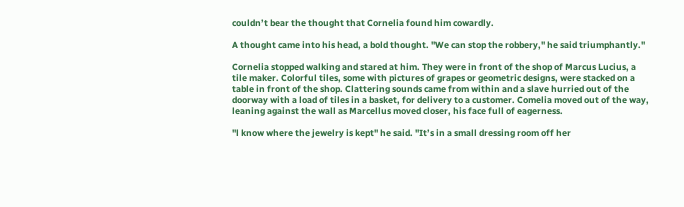couldn’t bear the thought that Cornelia found him cowardly.

A thought came into his head, a bold thought. "We can stop the robbery," he said triumphantly."

Cornelia stopped walking and stared at him. They were in front of the shop of Marcus Lucius, a tile maker. Colorful tiles, some with pictures of grapes or geometric designs, were stacked on a table in front of the shop. Clattering sounds came from within and a slave hurried out of the doorway with a load of tiles in a basket, for delivery to a customer. Comelia moved out of the way, leaning against the wall as Marcellus moved closer, his face full of eagerness.

"l know where the jewelry is kept" he said. "It’s in a small dressing room off her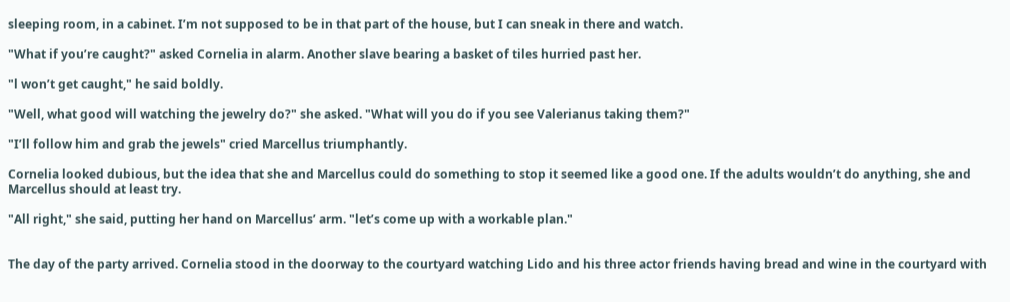sleeping room, in a cabinet. I’m not supposed to be in that part of the house, but I can sneak in there and watch.

"What if you’re caught?" asked Cornelia in alarm. Another slave bearing a basket of tiles hurried past her.

"l won’t get caught," he said boldly.

"Well, what good will watching the jewelry do?" she asked. "What will you do if you see Valerianus taking them?"

"I’ll follow him and grab the jewels" cried Marcellus triumphantly.

Cornelia looked dubious, but the idea that she and Marcellus could do something to stop it seemed like a good one. If the adults wouldn’t do anything, she and Marcellus should at least try.

"All right," she said, putting her hand on Marcellus’ arm. "let’s come up with a workable plan."


The day of the party arrived. Cornelia stood in the doorway to the courtyard watching Lido and his three actor friends having bread and wine in the courtyard with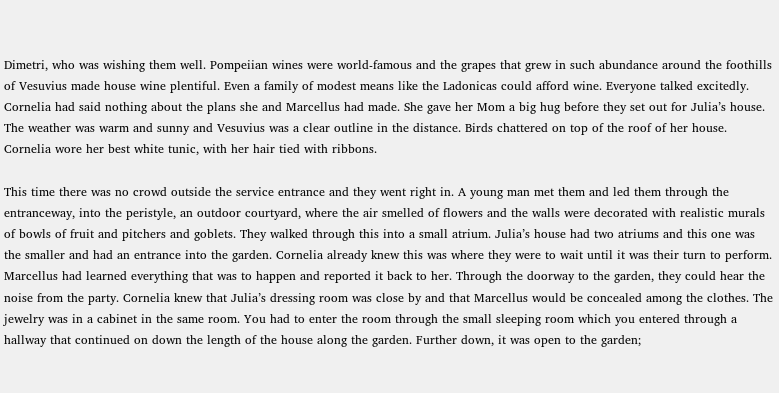Dimetri, who was wishing them well. Pompeiian wines were world-famous and the grapes that grew in such abundance around the foothills of Vesuvius made house wine plentiful. Even a family of modest means like the Ladonicas could afford wine. Everyone talked excitedly. Cornelia had said nothing about the plans she and Marcellus had made. She gave her Mom a big hug before they set out for Julia’s house. The weather was warm and sunny and Vesuvius was a clear outline in the distance. Birds chattered on top of the roof of her house. Cornelia wore her best white tunic, with her hair tied with ribbons.

This time there was no crowd outside the service entrance and they went right in. A young man met them and led them through the entranceway, into the peristyle, an outdoor courtyard, where the air smelled of flowers and the walls were decorated with realistic murals of bowls of fruit and pitchers and goblets. They walked through this into a small atrium. Julia’s house had two atriums and this one was the smaller and had an entrance into the garden. Cornelia already knew this was where they were to wait until it was their turn to perform. Marcellus had learned everything that was to happen and reported it back to her. Through the doorway to the garden, they could hear the noise from the party. Cornelia knew that Julia’s dressing room was close by and that Marcellus would be concealed among the clothes. The jewelry was in a cabinet in the same room. You had to enter the room through the small sleeping room which you entered through a hallway that continued on down the length of the house along the garden. Further down, it was open to the garden;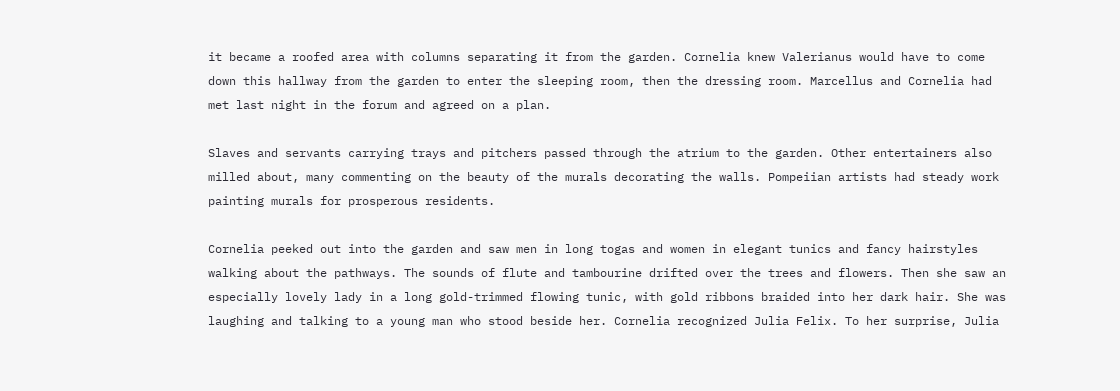it became a roofed area with columns separating it from the garden. Cornelia knew Valerianus would have to come down this hallway from the garden to enter the sleeping room, then the dressing room. Marcellus and Cornelia had met last night in the forum and agreed on a plan.

Slaves and servants carrying trays and pitchers passed through the atrium to the garden. Other entertainers also milled about, many commenting on the beauty of the murals decorating the walls. Pompeiian artists had steady work painting murals for prosperous residents.

Cornelia peeked out into the garden and saw men in long togas and women in elegant tunics and fancy hairstyles walking about the pathways. The sounds of flute and tambourine drifted over the trees and flowers. Then she saw an especially lovely lady in a long gold-trimmed flowing tunic, with gold ribbons braided into her dark hair. She was laughing and talking to a young man who stood beside her. Cornelia recognized Julia Felix. To her surprise, Julia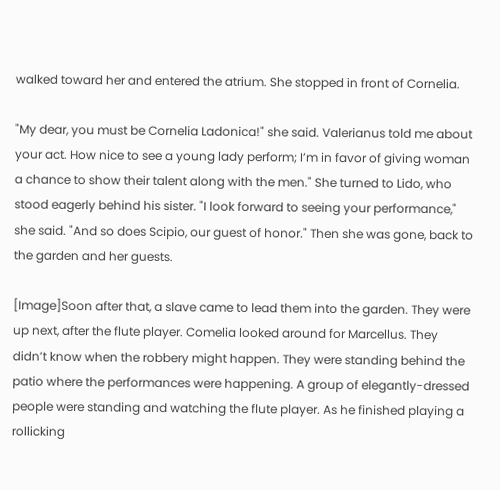walked toward her and entered the atrium. She stopped in front of Cornelia.

"My dear, you must be Cornelia Ladonica!" she said. Valerianus told me about your act. How nice to see a young lady perform; I’m in favor of giving woman a chance to show their talent along with the men." She turned to Lido, who stood eagerly behind his sister. "I look forward to seeing your performance," she said. "And so does Scipio, our guest of honor." Then she was gone, back to the garden and her guests.

[Image]Soon after that, a slave came to lead them into the garden. They were up next, after the flute player. Comelia looked around for Marcellus. They didn’t know when the robbery might happen. They were standing behind the patio where the performances were happening. A group of elegantly-dressed people were standing and watching the flute player. As he finished playing a rollicking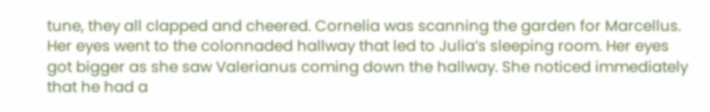tune, they all clapped and cheered. Cornelia was scanning the garden for Marcellus. Her eyes went to the colonnaded hallway that led to Julia’s sleeping room. Her eyes got bigger as she saw Valerianus coming down the hallway. She noticed immediately that he had a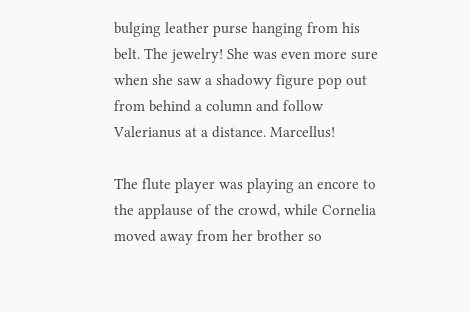bulging leather purse hanging from his belt. The jewelry! She was even more sure when she saw a shadowy figure pop out from behind a column and follow Valerianus at a distance. Marcellus!

The flute player was playing an encore to the applause of the crowd, while Cornelia moved away from her brother so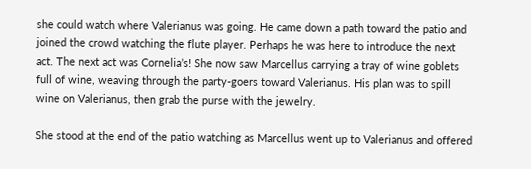she could watch where Valerianus was going. He came down a path toward the patio and joined the crowd watching the flute player. Perhaps he was here to introduce the next act. The next act was Cornelia’s! She now saw Marcellus carrying a tray of wine goblets full of wine, weaving through the party-goers toward Valerianus. His plan was to spill wine on Valerianus, then grab the purse with the jewelry.

She stood at the end of the patio watching as Marcellus went up to Valerianus and offered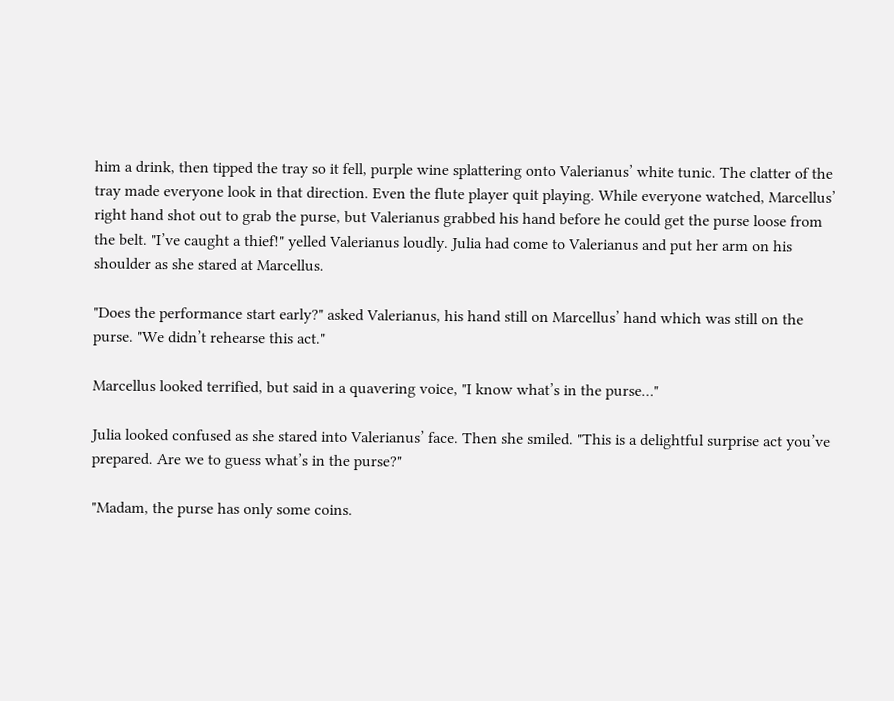him a drink, then tipped the tray so it fell, purple wine splattering onto Valerianus’ white tunic. The clatter of the tray made everyone look in that direction. Even the flute player quit playing. While everyone watched, Marcellus’ right hand shot out to grab the purse, but Valerianus grabbed his hand before he could get the purse loose from the belt. "I’ve caught a thief!" yelled Valerianus loudly. Julia had come to Valerianus and put her arm on his shoulder as she stared at Marcellus.

"Does the performance start early?" asked Valerianus, his hand still on Marcellus’ hand which was still on the purse. "We didn’t rehearse this act."

Marcellus looked terrified, but said in a quavering voice, "I know what’s in the purse…"

Julia looked confused as she stared into Valerianus’ face. Then she smiled. "This is a delightful surprise act you’ve prepared. Are we to guess what’s in the purse?"

"Madam, the purse has only some coins.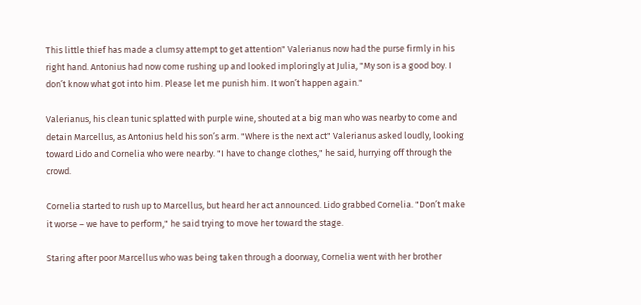This little thief has made a clumsy attempt to get attention" Valerianus now had the purse firmly in his right hand. Antonius had now come rushing up and looked imploringly at Julia, "My son is a good boy. I don’t know what got into him. Please let me punish him. It won’t happen again."

Valerianus, his clean tunic splatted with purple wine, shouted at a big man who was nearby to come and detain Marcellus, as Antonius held his son’s arm. "Where is the next act" Valerianus asked loudly, looking toward Lido and Cornelia who were nearby. "I have to change clothes," he said, hurrying off through the crowd.

Cornelia started to rush up to Marcellus, but heard her act announced. Lido grabbed Cornelia. "Don’t make it worse – we have to perform," he said trying to move her toward the stage.

Staring after poor Marcellus who was being taken through a doorway, Cornelia went with her brother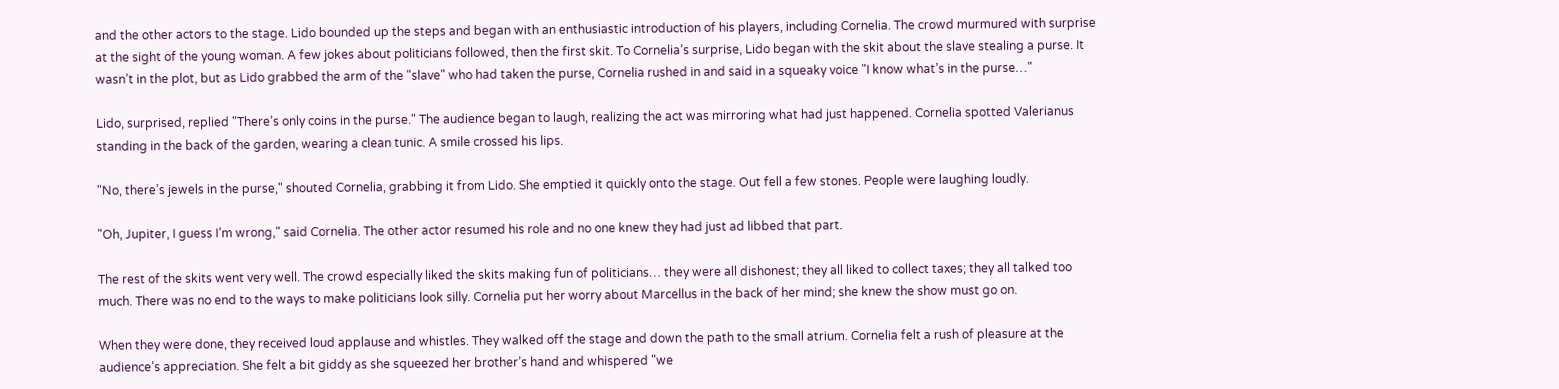and the other actors to the stage. Lido bounded up the steps and began with an enthusiastic introduction of his players, including Cornelia. The crowd murmured with surprise at the sight of the young woman. A few jokes about politicians followed, then the first skit. To Cornelia’s surprise, Lido began with the skit about the slave stealing a purse. It wasn’t in the plot, but as Lido grabbed the arm of the "slave" who had taken the purse, Cornelia rushed in and said in a squeaky voice "I know what’s in the purse…"

Lido, surprised, replied "There’s only coins in the purse." The audience began to laugh, realizing the act was mirroring what had just happened. Cornelia spotted Valerianus standing in the back of the garden, wearing a clean tunic. A smile crossed his lips.

"No, there’s jewels in the purse," shouted Cornelia, grabbing it from Lido. She emptied it quickly onto the stage. Out fell a few stones. People were laughing loudly.

"Oh, Jupiter, I guess I’m wrong," said Cornelia. The other actor resumed his role and no one knew they had just ad libbed that part.

The rest of the skits went very well. The crowd especially liked the skits making fun of politicians… they were all dishonest; they all liked to collect taxes; they all talked too much. There was no end to the ways to make politicians look silly. Cornelia put her worry about Marcellus in the back of her mind; she knew the show must go on.

When they were done, they received loud applause and whistles. They walked off the stage and down the path to the small atrium. Cornelia felt a rush of pleasure at the audience’s appreciation. She felt a bit giddy as she squeezed her brother’s hand and whispered "we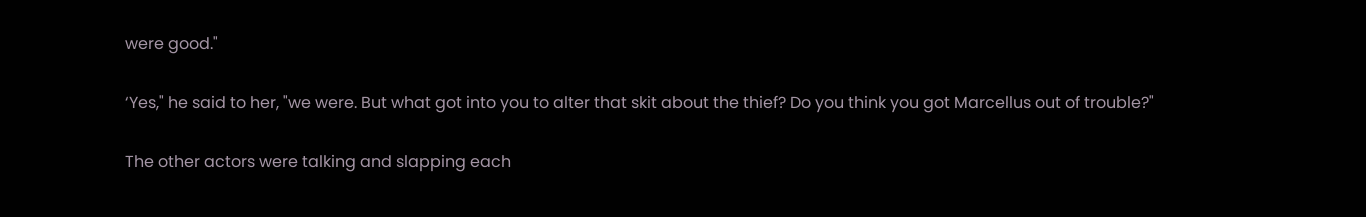were good."

‘Yes," he said to her, "we were. But what got into you to alter that skit about the thief? Do you think you got Marcellus out of trouble?"

The other actors were talking and slapping each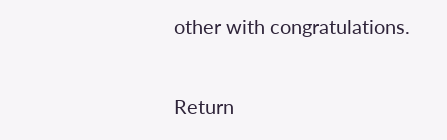other with congratulations.

Return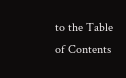to the Table of Contents